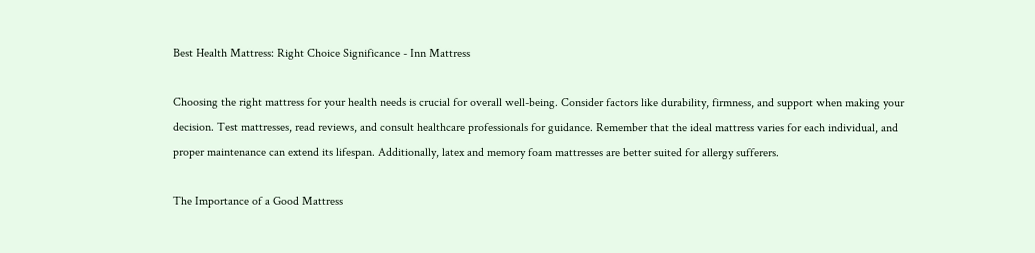Best Health Mattress: Right Choice Significance - Inn Mattress

Choosing the right mattress for your health needs is crucial for overall well-being. Consider factors like durability, firmness, and support when making your decision. Test mattresses, read reviews, and consult healthcare professionals for guidance. Remember that the ideal mattress varies for each individual, and proper maintenance can extend its lifespan. Additionally, latex and memory foam mattresses are better suited for allergy sufferers.

The Importance of a Good Mattress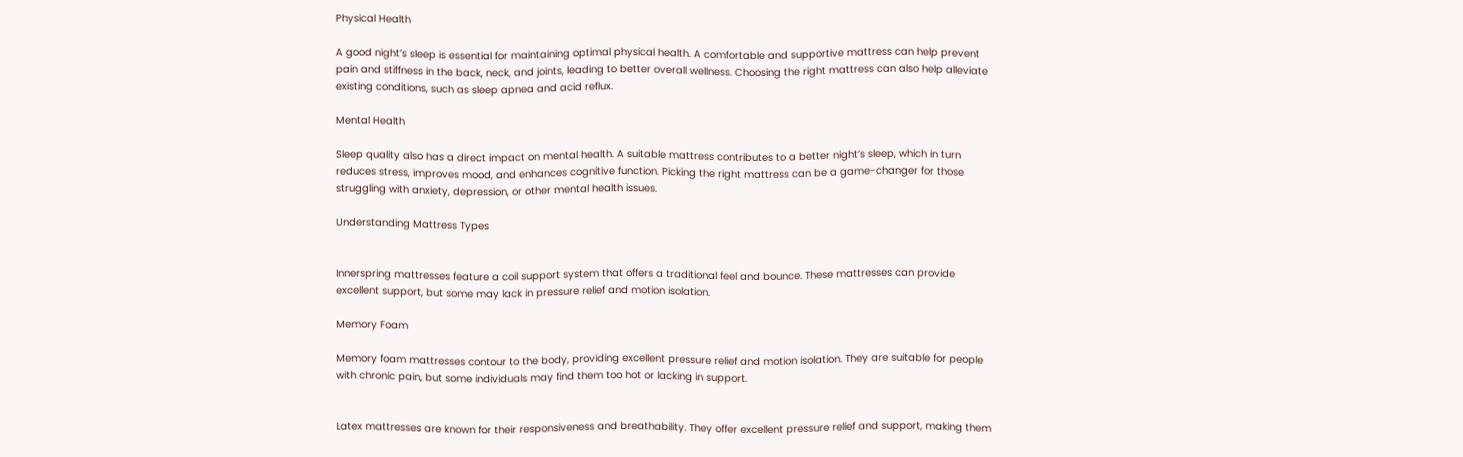Physical Health

A good night’s sleep is essential for maintaining optimal physical health. A comfortable and supportive mattress can help prevent pain and stiffness in the back, neck, and joints, leading to better overall wellness. Choosing the right mattress can also help alleviate existing conditions, such as sleep apnea and acid reflux.

Mental Health

Sleep quality also has a direct impact on mental health. A suitable mattress contributes to a better night’s sleep, which in turn reduces stress, improves mood, and enhances cognitive function. Picking the right mattress can be a game-changer for those struggling with anxiety, depression, or other mental health issues.

Understanding Mattress Types


Innerspring mattresses feature a coil support system that offers a traditional feel and bounce. These mattresses can provide excellent support, but some may lack in pressure relief and motion isolation.

Memory Foam

Memory foam mattresses contour to the body, providing excellent pressure relief and motion isolation. They are suitable for people with chronic pain, but some individuals may find them too hot or lacking in support.


Latex mattresses are known for their responsiveness and breathability. They offer excellent pressure relief and support, making them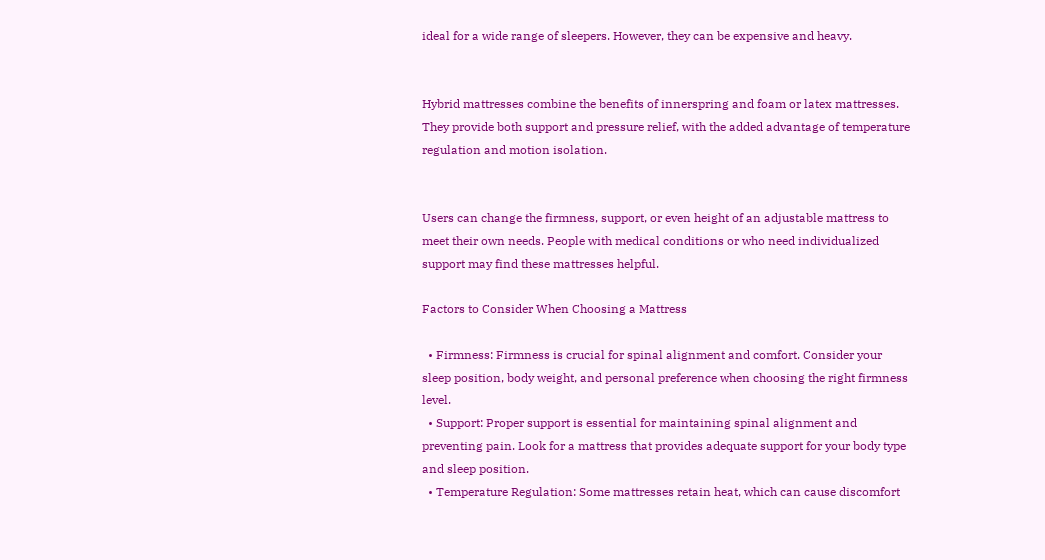ideal for a wide range of sleepers. However, they can be expensive and heavy.


Hybrid mattresses combine the benefits of innerspring and foam or latex mattresses. They provide both support and pressure relief, with the added advantage of temperature regulation and motion isolation.


Users can change the firmness, support, or even height of an adjustable mattress to meet their own needs. People with medical conditions or who need individualized support may find these mattresses helpful.

Factors to Consider When Choosing a Mattress

  • Firmness: Firmness is crucial for spinal alignment and comfort. Consider your sleep position, body weight, and personal preference when choosing the right firmness level.
  • Support: Proper support is essential for maintaining spinal alignment and preventing pain. Look for a mattress that provides adequate support for your body type and sleep position.
  • Temperature Regulation: Some mattresses retain heat, which can cause discomfort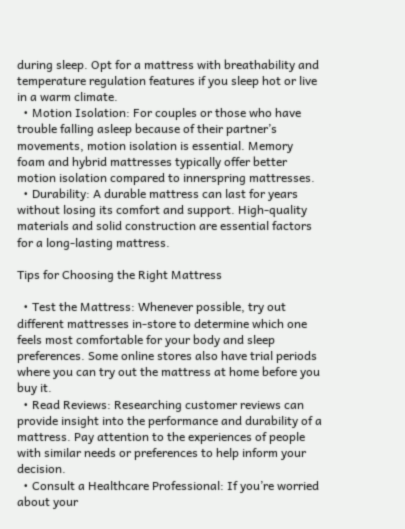during sleep. Opt for a mattress with breathability and temperature regulation features if you sleep hot or live in a warm climate.
  • Motion Isolation: For couples or those who have trouble falling asleep because of their partner’s movements, motion isolation is essential. Memory foam and hybrid mattresses typically offer better motion isolation compared to innerspring mattresses.
  • Durability: A durable mattress can last for years without losing its comfort and support. High-quality materials and solid construction are essential factors for a long-lasting mattress.

Tips for Choosing the Right Mattress

  • Test the Mattress: Whenever possible, try out different mattresses in-store to determine which one feels most comfortable for your body and sleep preferences. Some online stores also have trial periods where you can try out the mattress at home before you buy it.
  • Read Reviews: Researching customer reviews can provide insight into the performance and durability of a mattress. Pay attention to the experiences of people with similar needs or preferences to help inform your decision.
  • Consult a Healthcare Professional: If you’re worried about your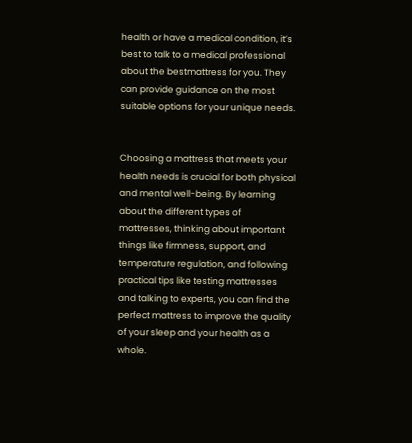health or have a medical condition, it’s best to talk to a medical professional about the bestmattress for you. They can provide guidance on the most suitable options for your unique needs.


Choosing a mattress that meets your health needs is crucial for both physical and mental well-being. By learning about the different types of mattresses, thinking about important things like firmness, support, and temperature regulation, and following practical tips like testing mattresses and talking to experts, you can find the perfect mattress to improve the quality of your sleep and your health as a whole.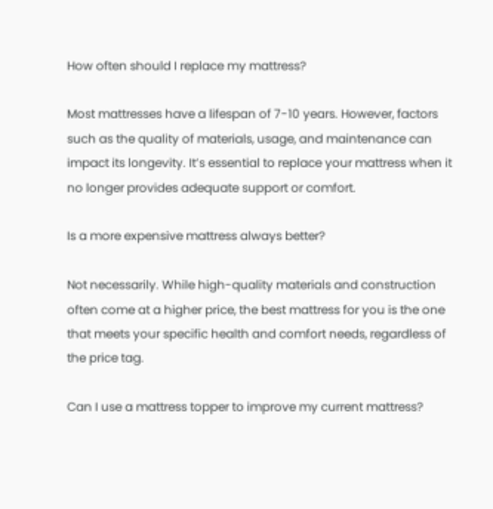How often should I replace my mattress?

Most mattresses have a lifespan of 7-10 years. However, factors such as the quality of materials, usage, and maintenance can impact its longevity. It’s essential to replace your mattress when it no longer provides adequate support or comfort.

Is a more expensive mattress always better?

Not necessarily. While high-quality materials and construction often come at a higher price, the best mattress for you is the one that meets your specific health and comfort needs, regardless of the price tag.

Can I use a mattress topper to improve my current mattress?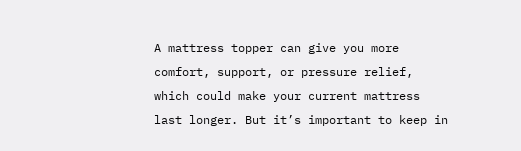A mattress topper can give you more comfort, support, or pressure relief, which could make your current mattress last longer. But it’s important to keep in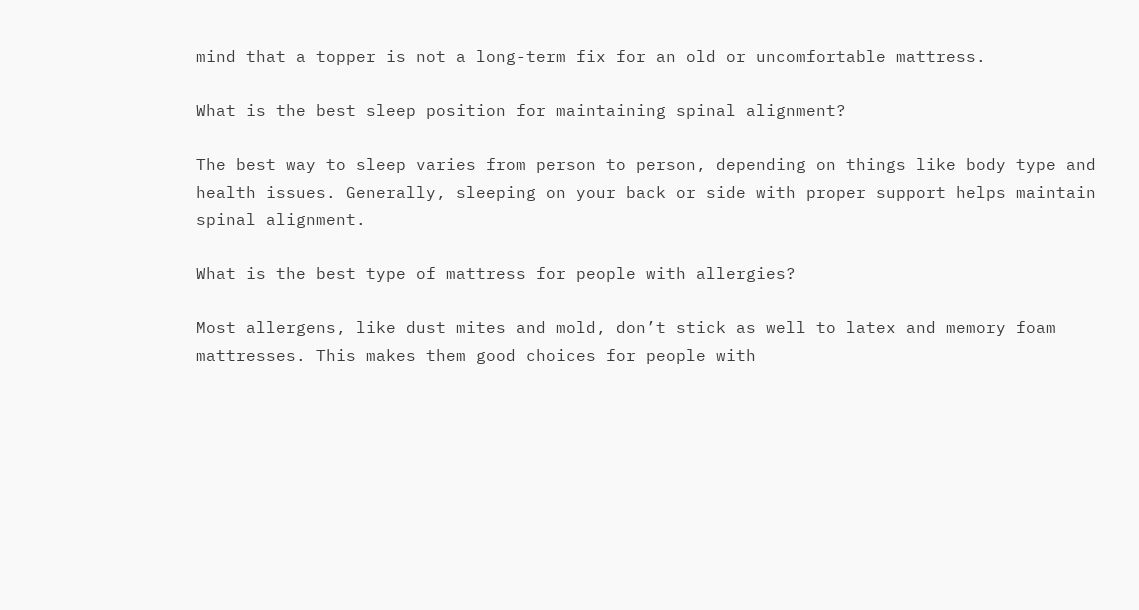mind that a topper is not a long-term fix for an old or uncomfortable mattress.

What is the best sleep position for maintaining spinal alignment?

The best way to sleep varies from person to person, depending on things like body type and health issues. Generally, sleeping on your back or side with proper support helps maintain spinal alignment.

What is the best type of mattress for people with allergies?

Most allergens, like dust mites and mold, don’t stick as well to latex and memory foam mattresses. This makes them good choices for people with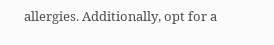allergies. Additionally, opt for a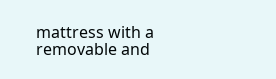mattress with a removable and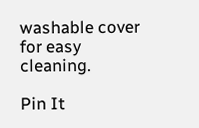washable cover for easy cleaning.

Pin It